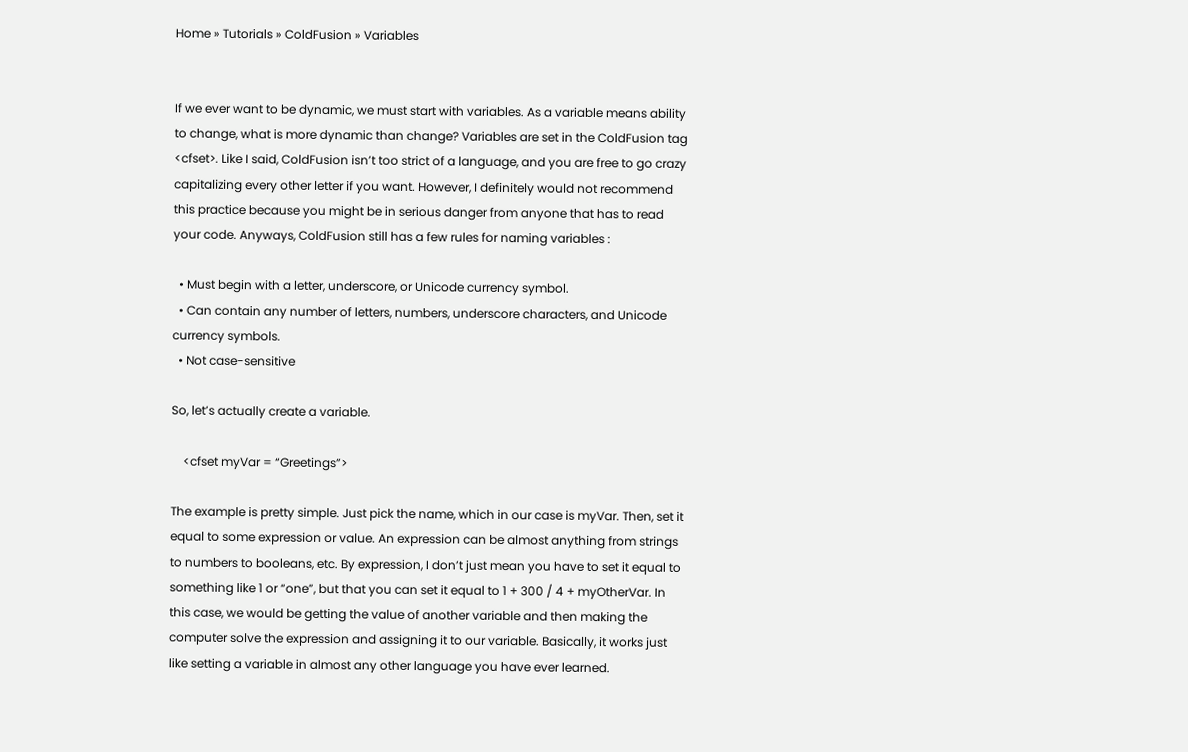Home » Tutorials » ColdFusion » Variables


If we ever want to be dynamic, we must start with variables. As a variable means ability to change, what is more dynamic than change? Variables are set in the ColdFusion tag <cfset>. Like I said, ColdFusion isn’t too strict of a language, and you are free to go crazy capitalizing every other letter if you want. However, I definitely would not recommend this practice because you might be in serious danger from anyone that has to read your code. Anyways, ColdFusion still has a few rules for naming variables :

  • Must begin with a letter, underscore, or Unicode currency symbol.
  • Can contain any number of letters, numbers, underscore characters, and Unicode currency symbols.
  • Not case-sensitive

So, let’s actually create a variable.

    <cfset myVar = “Greetings”>

The example is pretty simple. Just pick the name, which in our case is myVar. Then, set it equal to some expression or value. An expression can be almost anything from strings to numbers to booleans, etc. By expression, I don’t just mean you have to set it equal to something like 1 or “one”, but that you can set it equal to 1 + 300 / 4 + myOtherVar. In this case, we would be getting the value of another variable and then making the computer solve the expression and assigning it to our variable. Basically, it works just like setting a variable in almost any other language you have ever learned.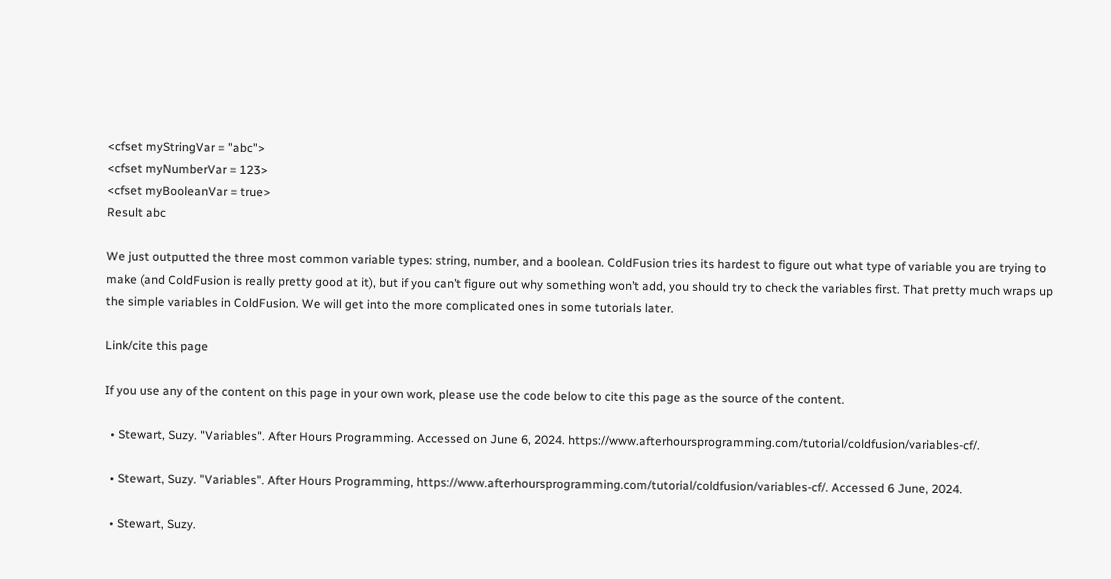<cfset myStringVar = "abc">
<cfset myNumberVar = 123>
<cfset myBooleanVar = true>
Result abc

We just outputted the three most common variable types: string, number, and a boolean. ColdFusion tries its hardest to figure out what type of variable you are trying to make (and ColdFusion is really pretty good at it), but if you can’t figure out why something won’t add, you should try to check the variables first. That pretty much wraps up the simple variables in ColdFusion. We will get into the more complicated ones in some tutorials later.

Link/cite this page

If you use any of the content on this page in your own work, please use the code below to cite this page as the source of the content.

  • Stewart, Suzy. "Variables". After Hours Programming. Accessed on June 6, 2024. https://www.afterhoursprogramming.com/tutorial/coldfusion/variables-cf/.

  • Stewart, Suzy. "Variables". After Hours Programming, https://www.afterhoursprogramming.com/tutorial/coldfusion/variables-cf/. Accessed 6 June, 2024.

  • Stewart, Suzy.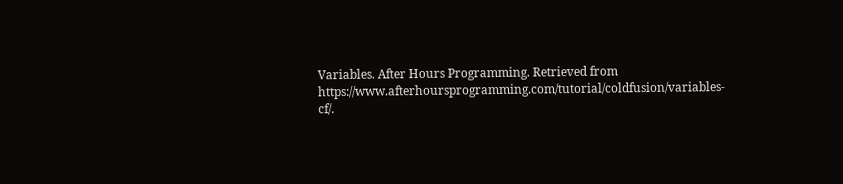Variables. After Hours Programming. Retrieved from https://www.afterhoursprogramming.com/tutorial/coldfusion/variables-cf/.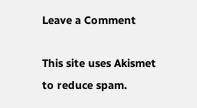Leave a Comment

This site uses Akismet to reduce spam.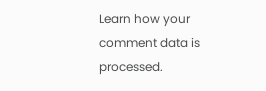Learn how your comment data is processed.